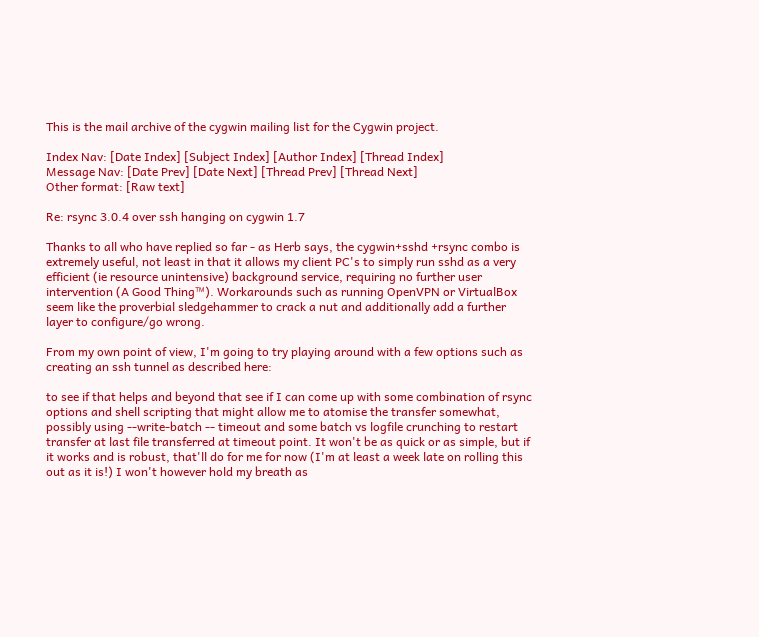This is the mail archive of the cygwin mailing list for the Cygwin project.

Index Nav: [Date Index] [Subject Index] [Author Index] [Thread Index]
Message Nav: [Date Prev] [Date Next] [Thread Prev] [Thread Next]
Other format: [Raw text]

Re: rsync 3.0.4 over ssh hanging on cygwin 1.7

Thanks to all who have replied so far - as Herb says, the cygwin+sshd +rsync combo is extremely useful, not least in that it allows my client PC's to simply run sshd as a very efficient (ie resource unintensive) background service, requiring no further user intervention (A Good Thing™). Workarounds such as running OpenVPN or VirtualBox seem like the proverbial sledgehammer to crack a nut and additionally add a further layer to configure/go wrong.

From my own point of view, I'm going to try playing around with a few options such as creating an ssh tunnel as described here:

to see if that helps and beyond that see if I can come up with some combination of rsync options and shell scripting that might allow me to atomise the transfer somewhat, possibly using --write-batch -- timeout and some batch vs logfile crunching to restart transfer at last file transferred at timeout point. It won't be as quick or as simple, but if it works and is robust, that'll do for me for now (I'm at least a week late on rolling this out as it is!) I won't however hold my breath as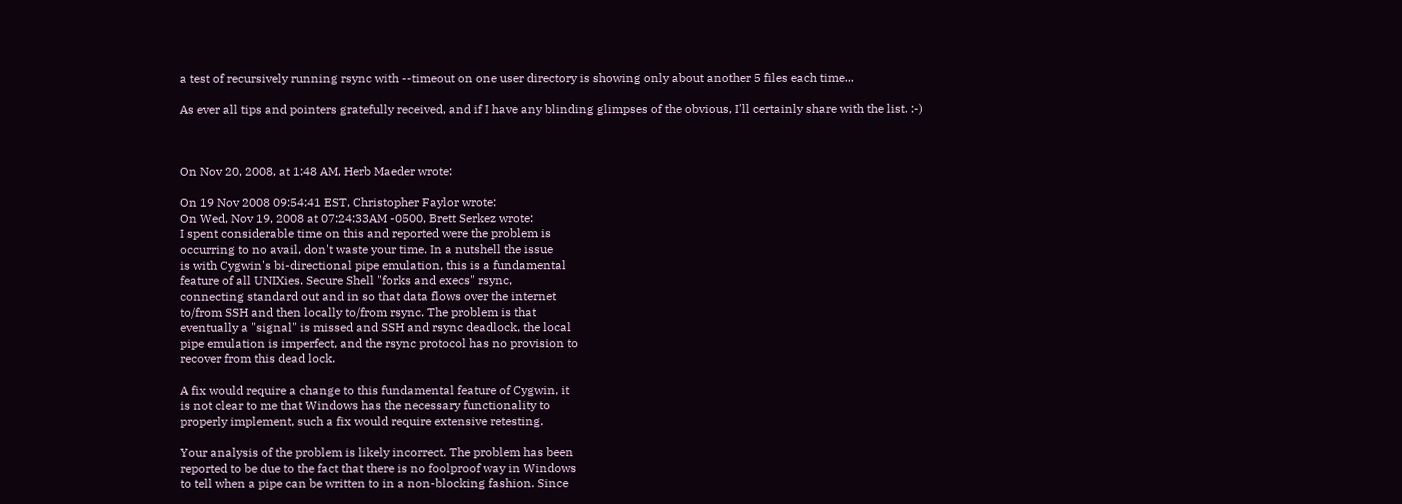a test of recursively running rsync with --timeout on one user directory is showing only about another 5 files each time...

As ever all tips and pointers gratefully received, and if I have any blinding glimpses of the obvious, I'll certainly share with the list. :-)



On Nov 20, 2008, at 1:48 AM, Herb Maeder wrote:

On 19 Nov 2008 09:54:41 EST, Christopher Faylor wrote:
On Wed, Nov 19, 2008 at 07:24:33AM -0500, Brett Serkez wrote:
I spent considerable time on this and reported were the problem is
occurring to no avail, don't waste your time. In a nutshell the issue
is with Cygwin's bi-directional pipe emulation, this is a fundamental
feature of all UNIXies. Secure Shell "forks and execs" rsync,
connecting standard out and in so that data flows over the internet
to/from SSH and then locally to/from rsync. The problem is that
eventually a "signal" is missed and SSH and rsync deadlock, the local
pipe emulation is imperfect, and the rsync protocol has no provision to
recover from this dead lock.

A fix would require a change to this fundamental feature of Cygwin, it
is not clear to me that Windows has the necessary functionality to
properly implement, such a fix would require extensive retesting.

Your analysis of the problem is likely incorrect. The problem has been
reported to be due to the fact that there is no foolproof way in Windows
to tell when a pipe can be written to in a non-blocking fashion. Since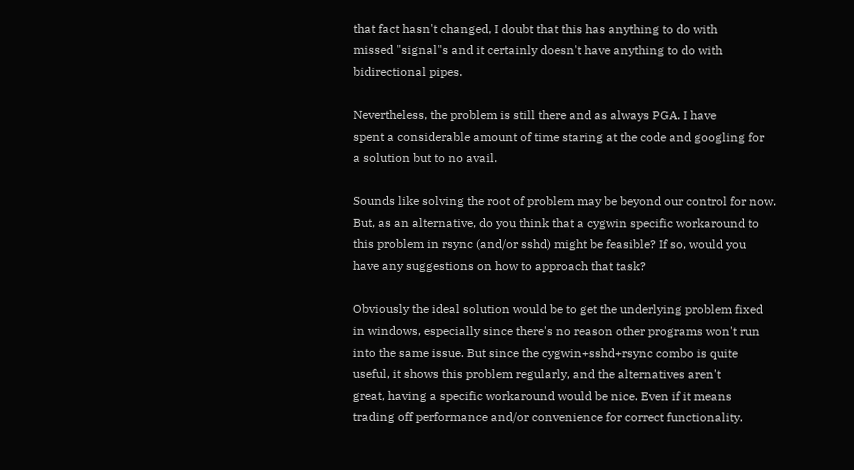that fact hasn't changed, I doubt that this has anything to do with
missed "signal"s and it certainly doesn't have anything to do with
bidirectional pipes.

Nevertheless, the problem is still there and as always PGA. I have
spent a considerable amount of time staring at the code and googling for
a solution but to no avail.

Sounds like solving the root of problem may be beyond our control for now.
But, as an alternative, do you think that a cygwin specific workaround to
this problem in rsync (and/or sshd) might be feasible? If so, would you
have any suggestions on how to approach that task?

Obviously the ideal solution would be to get the underlying problem fixed
in windows, especially since there's no reason other programs won't run
into the same issue. But since the cygwin+sshd+rsync combo is quite
useful, it shows this problem regularly, and the alternatives aren't
great, having a specific workaround would be nice. Even if it means
trading off performance and/or convenience for correct functionality.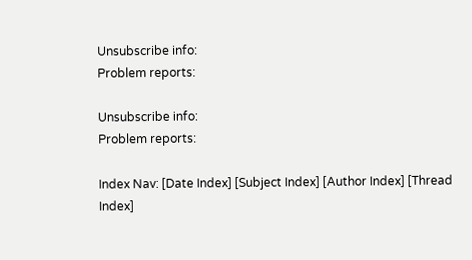Unsubscribe info:
Problem reports:

Unsubscribe info:
Problem reports:

Index Nav: [Date Index] [Subject Index] [Author Index] [Thread Index]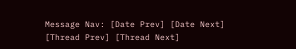Message Nav: [Date Prev] [Date Next] [Thread Prev] [Thread Next]